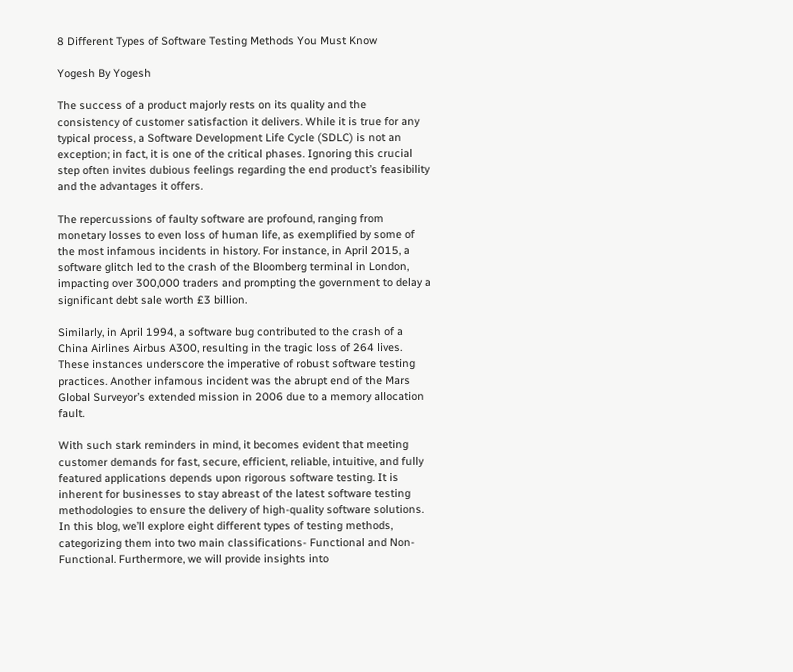8 Different Types of Software Testing Methods You Must Know

Yogesh By Yogesh

The success of a product majorly rests on its quality and the consistency of customer satisfaction it delivers. While it is true for any typical process, a Software Development Life Cycle (SDLC) is not an exception; in fact, it is one of the critical phases. Ignoring this crucial step often invites dubious feelings regarding the end product’s feasibility and the advantages it offers.

The repercussions of faulty software are profound, ranging from monetary losses to even loss of human life, as exemplified by some of the most infamous incidents in history. For instance, in April 2015, a software glitch led to the crash of the Bloomberg terminal in London, impacting over 300,000 traders and prompting the government to delay a significant debt sale worth £3 billion.

Similarly, in April 1994, a software bug contributed to the crash of a China Airlines Airbus A300, resulting in the tragic loss of 264 lives. These instances underscore the imperative of robust software testing practices. Another infamous incident was the abrupt end of the Mars Global Surveyor’s extended mission in 2006 due to a memory allocation fault.

With such stark reminders in mind, it becomes evident that meeting customer demands for fast, secure, efficient, reliable, intuitive, and fully featured applications depends upon rigorous software testing. It is inherent for businesses to stay abreast of the latest software testing methodologies to ensure the delivery of high-quality software solutions. In this blog, we’ll explore eight different types of testing methods, categorizing them into two main classifications- Functional and Non-Functional. Furthermore, we will provide insights into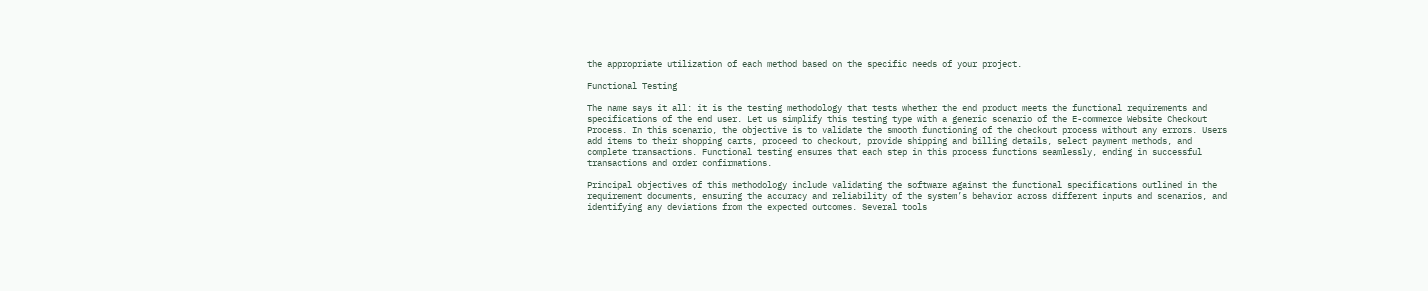the appropriate utilization of each method based on the specific needs of your project.

Functional Testing

The name says it all: it is the testing methodology that tests whether the end product meets the functional requirements and specifications of the end user. Let us simplify this testing type with a generic scenario of the E-commerce Website Checkout Process. In this scenario, the objective is to validate the smooth functioning of the checkout process without any errors. Users add items to their shopping carts, proceed to checkout, provide shipping and billing details, select payment methods, and complete transactions. Functional testing ensures that each step in this process functions seamlessly, ending in successful transactions and order confirmations.

Principal objectives of this methodology include validating the software against the functional specifications outlined in the requirement documents, ensuring the accuracy and reliability of the system’s behavior across different inputs and scenarios, and identifying any deviations from the expected outcomes. Several tools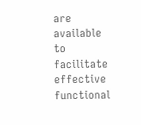are available to facilitate effective functional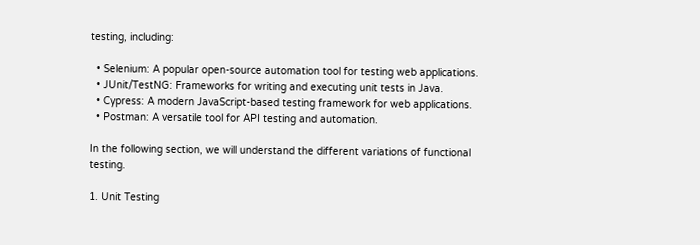testing, including:

  • Selenium: A popular open-source automation tool for testing web applications.
  • JUnit/TestNG: Frameworks for writing and executing unit tests in Java.
  • Cypress: A modern JavaScript-based testing framework for web applications.
  • Postman: A versatile tool for API testing and automation.

In the following section, we will understand the different variations of functional testing.

1. Unit Testing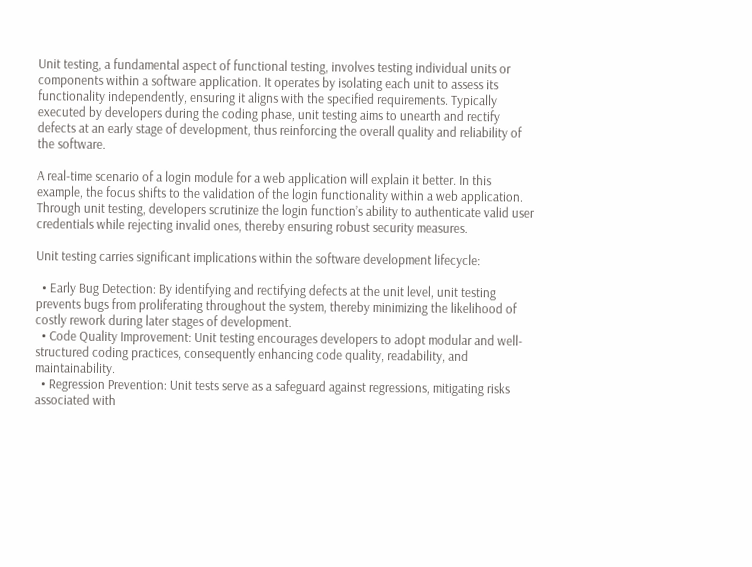Unit testing, a fundamental aspect of functional testing, involves testing individual units or components within a software application. It operates by isolating each unit to assess its functionality independently, ensuring it aligns with the specified requirements. Typically executed by developers during the coding phase, unit testing aims to unearth and rectify defects at an early stage of development, thus reinforcing the overall quality and reliability of the software.

A real-time scenario of a login module for a web application will explain it better. In this example, the focus shifts to the validation of the login functionality within a web application. Through unit testing, developers scrutinize the login function’s ability to authenticate valid user credentials while rejecting invalid ones, thereby ensuring robust security measures.

Unit testing carries significant implications within the software development lifecycle:

  • Early Bug Detection: By identifying and rectifying defects at the unit level, unit testing prevents bugs from proliferating throughout the system, thereby minimizing the likelihood of costly rework during later stages of development.
  • Code Quality Improvement: Unit testing encourages developers to adopt modular and well-structured coding practices, consequently enhancing code quality, readability, and maintainability.
  • Regression Prevention: Unit tests serve as a safeguard against regressions, mitigating risks associated with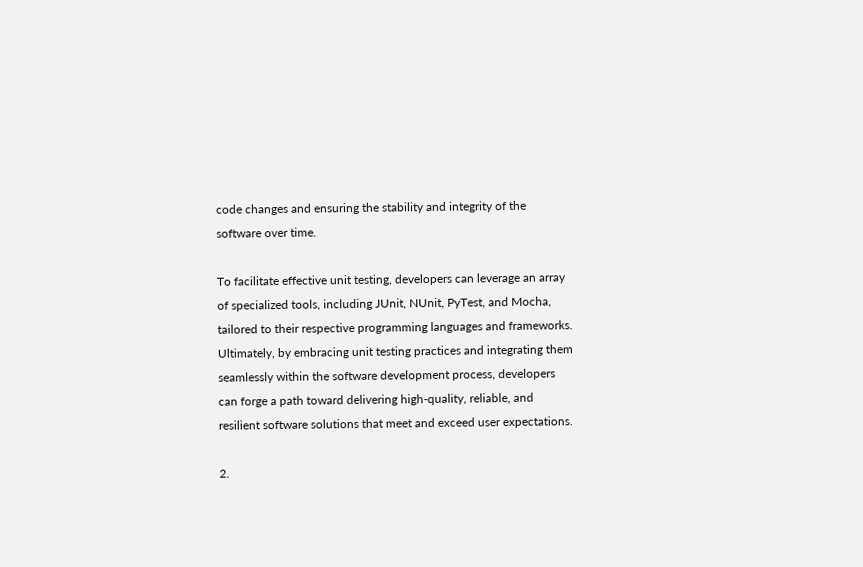code changes and ensuring the stability and integrity of the software over time.

To facilitate effective unit testing, developers can leverage an array of specialized tools, including JUnit, NUnit, PyTest, and Mocha, tailored to their respective programming languages and frameworks. Ultimately, by embracing unit testing practices and integrating them seamlessly within the software development process, developers can forge a path toward delivering high-quality, reliable, and resilient software solutions that meet and exceed user expectations.

2.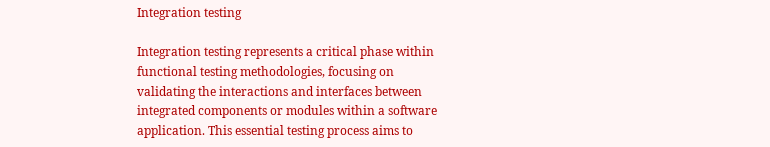Integration testing

Integration testing represents a critical phase within functional testing methodologies, focusing on validating the interactions and interfaces between integrated components or modules within a software application. This essential testing process aims to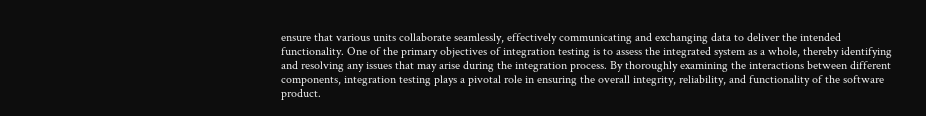ensure that various units collaborate seamlessly, effectively communicating and exchanging data to deliver the intended functionality. One of the primary objectives of integration testing is to assess the integrated system as a whole, thereby identifying and resolving any issues that may arise during the integration process. By thoroughly examining the interactions between different components, integration testing plays a pivotal role in ensuring the overall integrity, reliability, and functionality of the software product.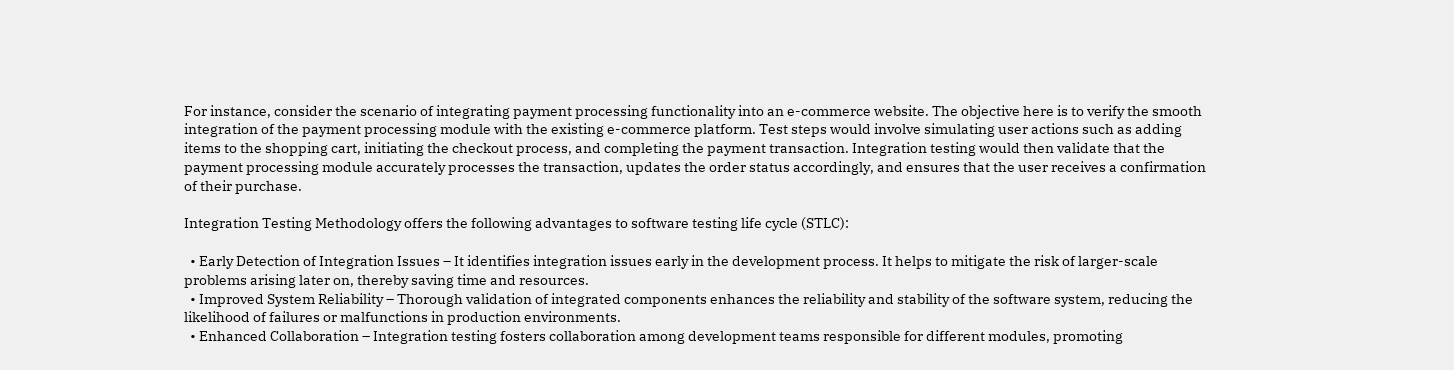For instance, consider the scenario of integrating payment processing functionality into an e-commerce website. The objective here is to verify the smooth integration of the payment processing module with the existing e-commerce platform. Test steps would involve simulating user actions such as adding items to the shopping cart, initiating the checkout process, and completing the payment transaction. Integration testing would then validate that the payment processing module accurately processes the transaction, updates the order status accordingly, and ensures that the user receives a confirmation of their purchase.

Integration Testing Methodology offers the following advantages to software testing life cycle (STLC):

  • Early Detection of Integration Issues – It identifies integration issues early in the development process. It helps to mitigate the risk of larger-scale problems arising later on, thereby saving time and resources.
  • Improved System Reliability – Thorough validation of integrated components enhances the reliability and stability of the software system, reducing the likelihood of failures or malfunctions in production environments.
  • Enhanced Collaboration – Integration testing fosters collaboration among development teams responsible for different modules, promoting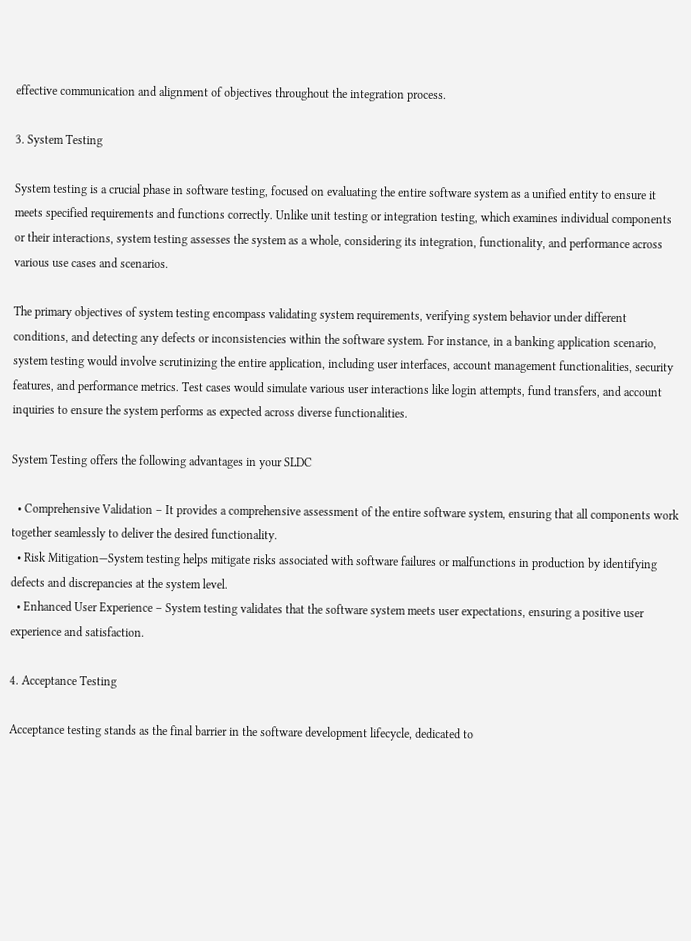effective communication and alignment of objectives throughout the integration process.

3. System Testing

System testing is a crucial phase in software testing, focused on evaluating the entire software system as a unified entity to ensure it meets specified requirements and functions correctly. Unlike unit testing or integration testing, which examines individual components or their interactions, system testing assesses the system as a whole, considering its integration, functionality, and performance across various use cases and scenarios.

The primary objectives of system testing encompass validating system requirements, verifying system behavior under different conditions, and detecting any defects or inconsistencies within the software system. For instance, in a banking application scenario, system testing would involve scrutinizing the entire application, including user interfaces, account management functionalities, security features, and performance metrics. Test cases would simulate various user interactions like login attempts, fund transfers, and account inquiries to ensure the system performs as expected across diverse functionalities.

System Testing offers the following advantages in your SLDC

  • Comprehensive Validation – It provides a comprehensive assessment of the entire software system, ensuring that all components work together seamlessly to deliver the desired functionality.
  • Risk Mitigation—System testing helps mitigate risks associated with software failures or malfunctions in production by identifying defects and discrepancies at the system level.
  • Enhanced User Experience – System testing validates that the software system meets user expectations, ensuring a positive user experience and satisfaction.

4. Acceptance Testing

Acceptance testing stands as the final barrier in the software development lifecycle, dedicated to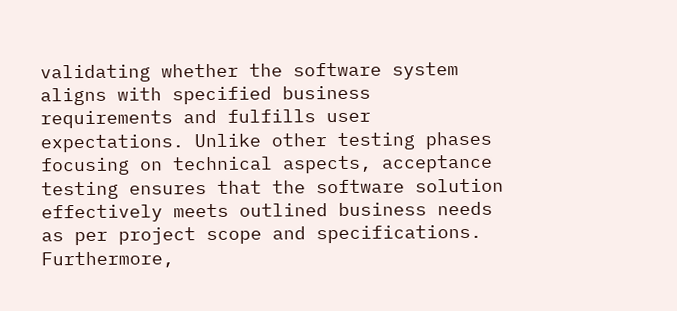validating whether the software system aligns with specified business requirements and fulfills user expectations. Unlike other testing phases focusing on technical aspects, acceptance testing ensures that the software solution effectively meets outlined business needs as per project scope and specifications. Furthermore,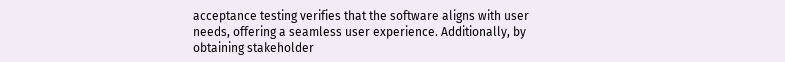acceptance testing verifies that the software aligns with user needs, offering a seamless user experience. Additionally, by obtaining stakeholder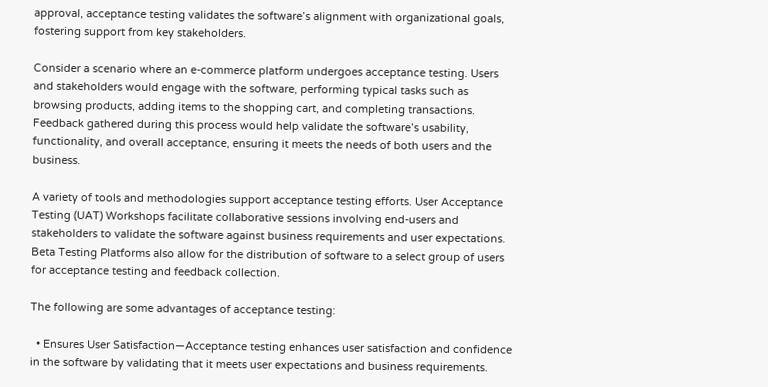approval, acceptance testing validates the software’s alignment with organizational goals, fostering support from key stakeholders.

Consider a scenario where an e-commerce platform undergoes acceptance testing. Users and stakeholders would engage with the software, performing typical tasks such as browsing products, adding items to the shopping cart, and completing transactions. Feedback gathered during this process would help validate the software’s usability, functionality, and overall acceptance, ensuring it meets the needs of both users and the business.

A variety of tools and methodologies support acceptance testing efforts. User Acceptance Testing (UAT) Workshops facilitate collaborative sessions involving end-users and stakeholders to validate the software against business requirements and user expectations. Beta Testing Platforms also allow for the distribution of software to a select group of users for acceptance testing and feedback collection.

The following are some advantages of acceptance testing:

  • Ensures User Satisfaction—Acceptance testing enhances user satisfaction and confidence in the software by validating that it meets user expectations and business requirements.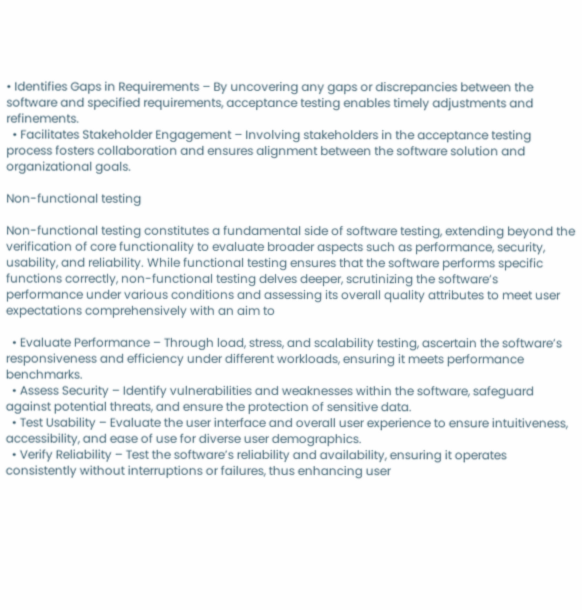• Identifies Gaps in Requirements – By uncovering any gaps or discrepancies between the software and specified requirements, acceptance testing enables timely adjustments and refinements.
  • Facilitates Stakeholder Engagement – Involving stakeholders in the acceptance testing process fosters collaboration and ensures alignment between the software solution and organizational goals.

Non-functional testing

Non-functional testing constitutes a fundamental side of software testing, extending beyond the verification of core functionality to evaluate broader aspects such as performance, security, usability, and reliability. While functional testing ensures that the software performs specific functions correctly, non-functional testing delves deeper, scrutinizing the software’s performance under various conditions and assessing its overall quality attributes to meet user expectations comprehensively with an aim to

  • Evaluate Performance – Through load, stress, and scalability testing, ascertain the software’s responsiveness and efficiency under different workloads, ensuring it meets performance benchmarks.
  • Assess Security – Identify vulnerabilities and weaknesses within the software, safeguard against potential threats, and ensure the protection of sensitive data.
  • Test Usability – Evaluate the user interface and overall user experience to ensure intuitiveness, accessibility, and ease of use for diverse user demographics.
  • Verify Reliability – Test the software’s reliability and availability, ensuring it operates consistently without interruptions or failures, thus enhancing user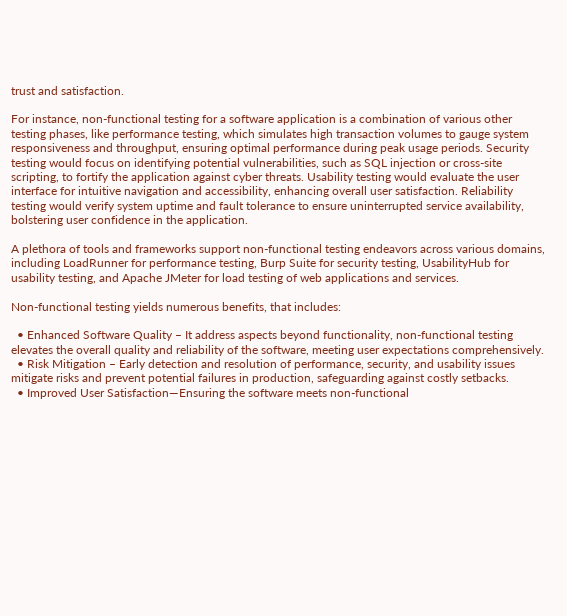trust and satisfaction.

For instance, non-functional testing for a software application is a combination of various other testing phases, like performance testing, which simulates high transaction volumes to gauge system responsiveness and throughput, ensuring optimal performance during peak usage periods. Security testing would focus on identifying potential vulnerabilities, such as SQL injection or cross-site scripting, to fortify the application against cyber threats. Usability testing would evaluate the user interface for intuitive navigation and accessibility, enhancing overall user satisfaction. Reliability testing would verify system uptime and fault tolerance to ensure uninterrupted service availability, bolstering user confidence in the application.

A plethora of tools and frameworks support non-functional testing endeavors across various domains, including LoadRunner for performance testing, Burp Suite for security testing, UsabilityHub for usability testing, and Apache JMeter for load testing of web applications and services.

Non-functional testing yields numerous benefits, that includes:

  • Enhanced Software Quality – It address aspects beyond functionality, non-functional testing elevates the overall quality and reliability of the software, meeting user expectations comprehensively.
  • Risk Mitigation – Early detection and resolution of performance, security, and usability issues mitigate risks and prevent potential failures in production, safeguarding against costly setbacks.
  • Improved User Satisfaction—Ensuring the software meets non-functional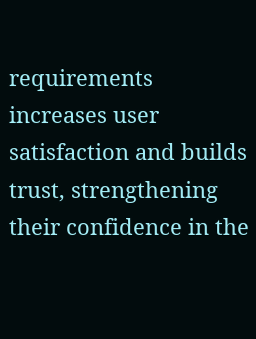requirements increases user satisfaction and builds trust, strengthening their confidence in the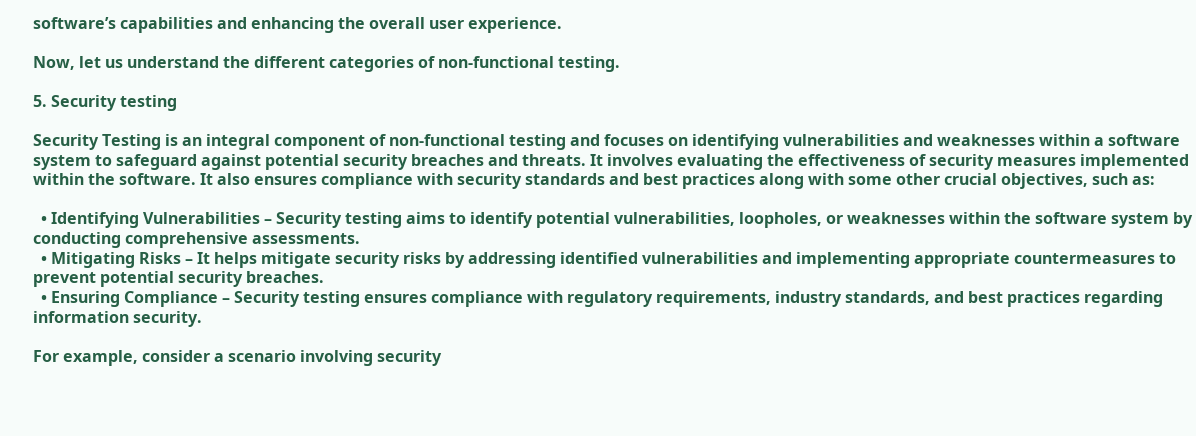software’s capabilities and enhancing the overall user experience.

Now, let us understand the different categories of non-functional testing.

5. Security testing

Security Testing is an integral component of non-functional testing and focuses on identifying vulnerabilities and weaknesses within a software system to safeguard against potential security breaches and threats. It involves evaluating the effectiveness of security measures implemented within the software. It also ensures compliance with security standards and best practices along with some other crucial objectives, such as:

  • Identifying Vulnerabilities – Security testing aims to identify potential vulnerabilities, loopholes, or weaknesses within the software system by conducting comprehensive assessments.
  • Mitigating Risks – It helps mitigate security risks by addressing identified vulnerabilities and implementing appropriate countermeasures to prevent potential security breaches.
  • Ensuring Compliance – Security testing ensures compliance with regulatory requirements, industry standards, and best practices regarding information security.

For example, consider a scenario involving security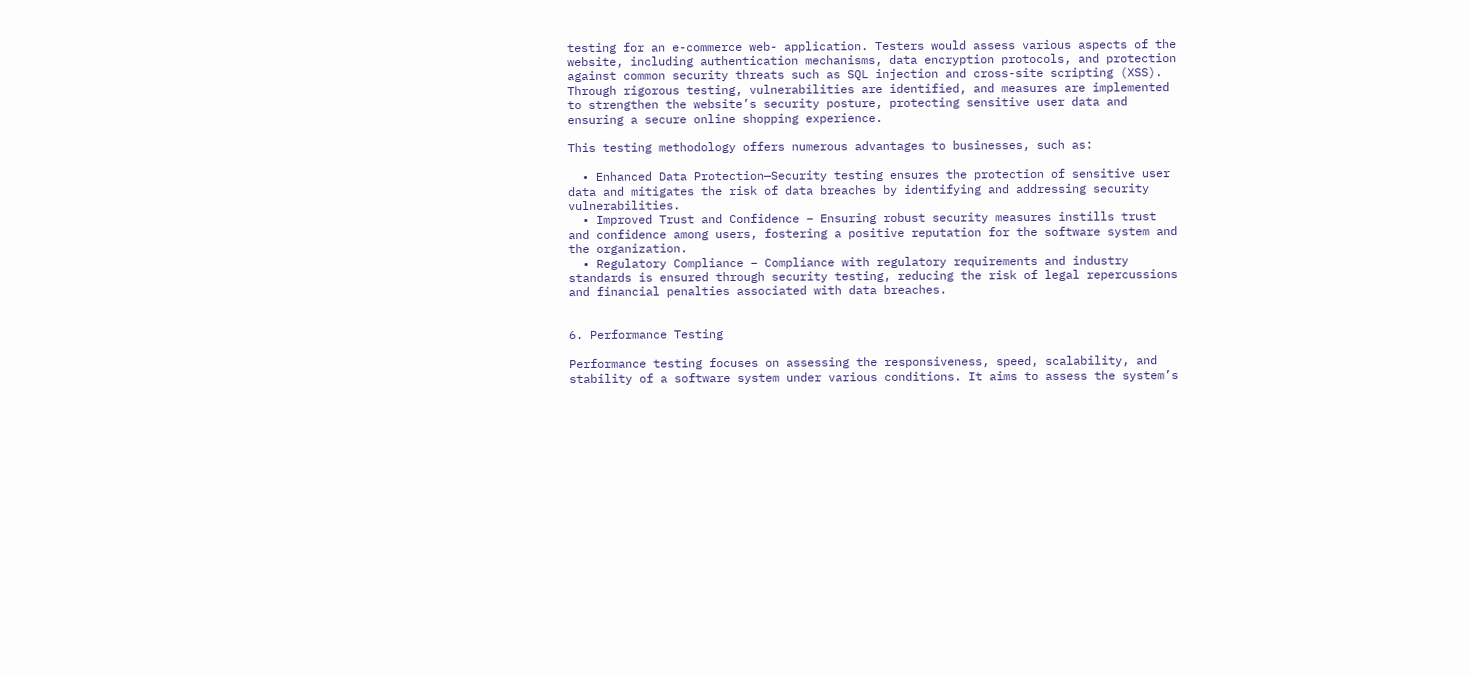testing for an e-commerce web- application. Testers would assess various aspects of the website, including authentication mechanisms, data encryption protocols, and protection against common security threats such as SQL injection and cross-site scripting (XSS). Through rigorous testing, vulnerabilities are identified, and measures are implemented to strengthen the website’s security posture, protecting sensitive user data and ensuring a secure online shopping experience.

This testing methodology offers numerous advantages to businesses, such as:

  • Enhanced Data Protection—Security testing ensures the protection of sensitive user data and mitigates the risk of data breaches by identifying and addressing security vulnerabilities.
  • Improved Trust and Confidence – Ensuring robust security measures instills trust and confidence among users, fostering a positive reputation for the software system and the organization.
  • Regulatory Compliance – Compliance with regulatory requirements and industry standards is ensured through security testing, reducing the risk of legal repercussions and financial penalties associated with data breaches.


6. Performance Testing

Performance testing focuses on assessing the responsiveness, speed, scalability, and stability of a software system under various conditions. It aims to assess the system’s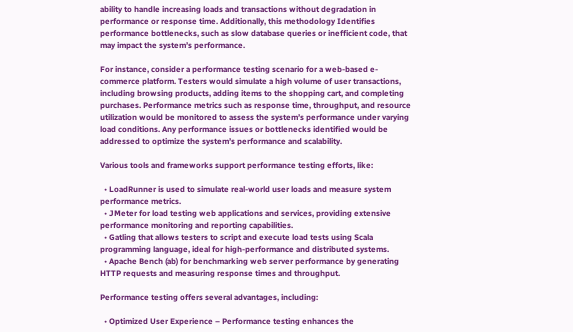ability to handle increasing loads and transactions without degradation in performance or response time. Additionally, this methodology Identifies performance bottlenecks, such as slow database queries or inefficient code, that may impact the system’s performance.

For instance, consider a performance testing scenario for a web-based e-commerce platform. Testers would simulate a high volume of user transactions, including browsing products, adding items to the shopping cart, and completing purchases. Performance metrics such as response time, throughput, and resource utilization would be monitored to assess the system’s performance under varying load conditions. Any performance issues or bottlenecks identified would be addressed to optimize the system’s performance and scalability.

Various tools and frameworks support performance testing efforts, like:

  • LoadRunner is used to simulate real-world user loads and measure system performance metrics.
  • JMeter for load testing web applications and services, providing extensive performance monitoring and reporting capabilities.
  • Gatling that allows testers to script and execute load tests using Scala programming language, ideal for high-performance and distributed systems.
  • Apache Bench (ab) for benchmarking web server performance by generating HTTP requests and measuring response times and throughput.

Performance testing offers several advantages, including:

  • Optimized User Experience – Performance testing enhances the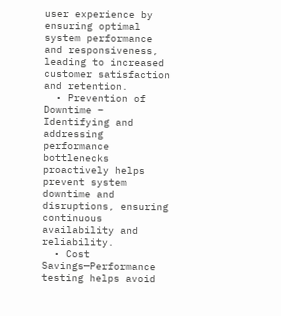user experience by ensuring optimal system performance and responsiveness, leading to increased customer satisfaction and retention.
  • Prevention of Downtime – Identifying and addressing performance bottlenecks proactively helps prevent system downtime and disruptions, ensuring continuous availability and reliability.
  • Cost Savings—Performance testing helps avoid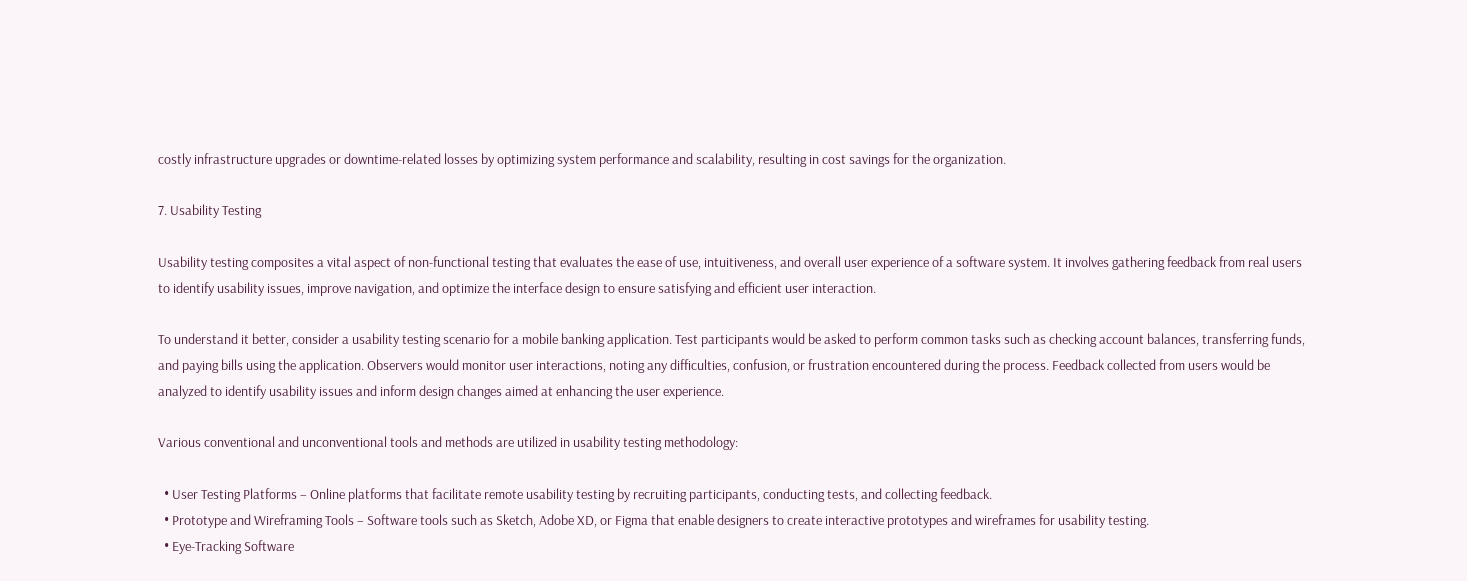costly infrastructure upgrades or downtime-related losses by optimizing system performance and scalability, resulting in cost savings for the organization.

7. Usability Testing

Usability testing composites a vital aspect of non-functional testing that evaluates the ease of use, intuitiveness, and overall user experience of a software system. It involves gathering feedback from real users to identify usability issues, improve navigation, and optimize the interface design to ensure satisfying and efficient user interaction.

To understand it better, consider a usability testing scenario for a mobile banking application. Test participants would be asked to perform common tasks such as checking account balances, transferring funds, and paying bills using the application. Observers would monitor user interactions, noting any difficulties, confusion, or frustration encountered during the process. Feedback collected from users would be analyzed to identify usability issues and inform design changes aimed at enhancing the user experience.

Various conventional and unconventional tools and methods are utilized in usability testing methodology:

  • User Testing Platforms – Online platforms that facilitate remote usability testing by recruiting participants, conducting tests, and collecting feedback.
  • Prototype and Wireframing Tools – Software tools such as Sketch, Adobe XD, or Figma that enable designers to create interactive prototypes and wireframes for usability testing.
  • Eye-Tracking Software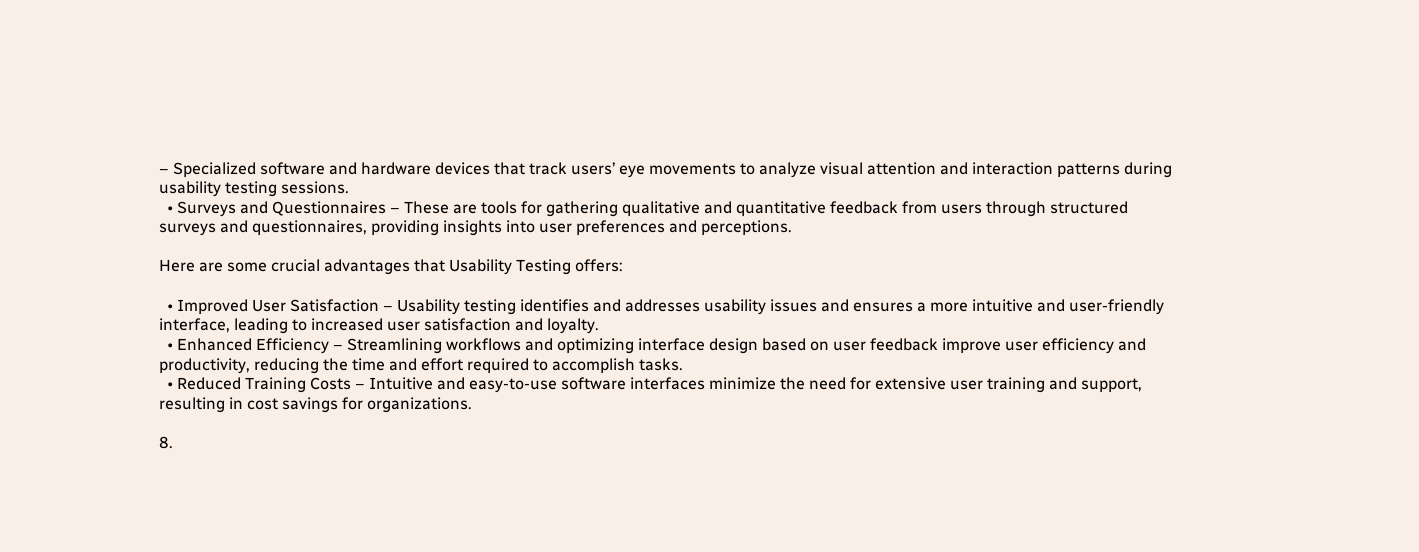– Specialized software and hardware devices that track users’ eye movements to analyze visual attention and interaction patterns during usability testing sessions.
  • Surveys and Questionnaires – These are tools for gathering qualitative and quantitative feedback from users through structured surveys and questionnaires, providing insights into user preferences and perceptions.

Here are some crucial advantages that Usability Testing offers:

  • Improved User Satisfaction – Usability testing identifies and addresses usability issues and ensures a more intuitive and user-friendly interface, leading to increased user satisfaction and loyalty.
  • Enhanced Efficiency – Streamlining workflows and optimizing interface design based on user feedback improve user efficiency and productivity, reducing the time and effort required to accomplish tasks.
  • Reduced Training Costs – Intuitive and easy-to-use software interfaces minimize the need for extensive user training and support, resulting in cost savings for organizations.

8.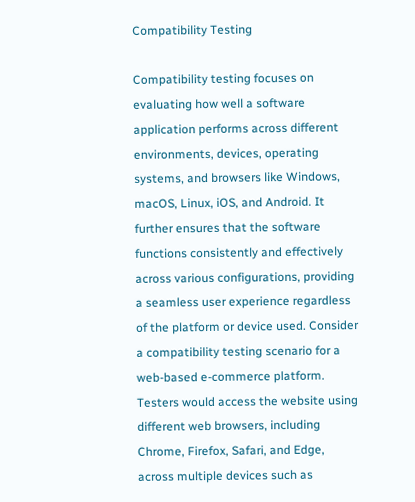Compatibility Testing

Compatibility testing focuses on evaluating how well a software application performs across different environments, devices, operating systems, and browsers like Windows, macOS, Linux, iOS, and Android. It further ensures that the software functions consistently and effectively across various configurations, providing a seamless user experience regardless of the platform or device used. Consider a compatibility testing scenario for a web-based e-commerce platform. Testers would access the website using different web browsers, including Chrome, Firefox, Safari, and Edge, across multiple devices such as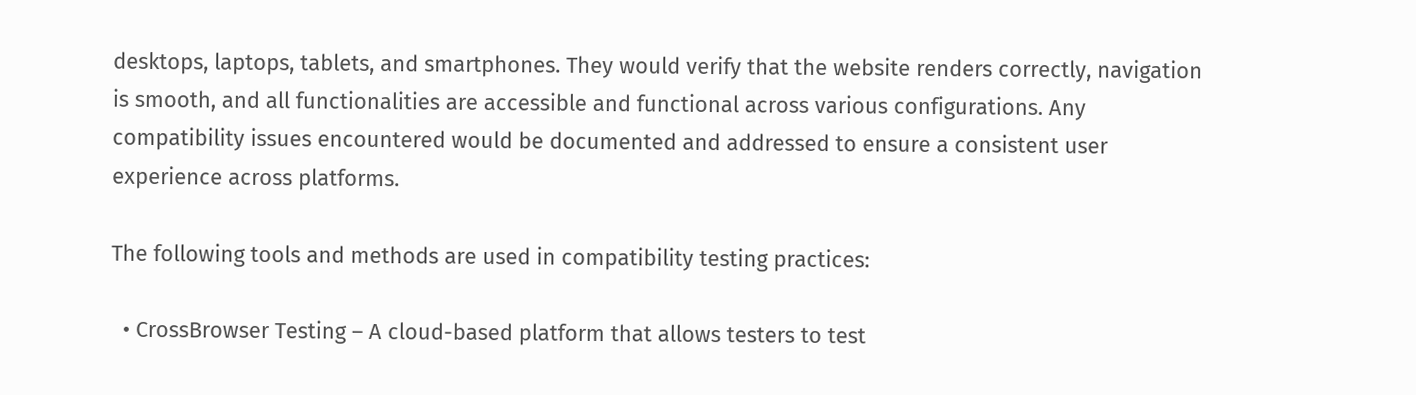desktops, laptops, tablets, and smartphones. They would verify that the website renders correctly, navigation is smooth, and all functionalities are accessible and functional across various configurations. Any compatibility issues encountered would be documented and addressed to ensure a consistent user experience across platforms.

The following tools and methods are used in compatibility testing practices:

  • CrossBrowser Testing – A cloud-based platform that allows testers to test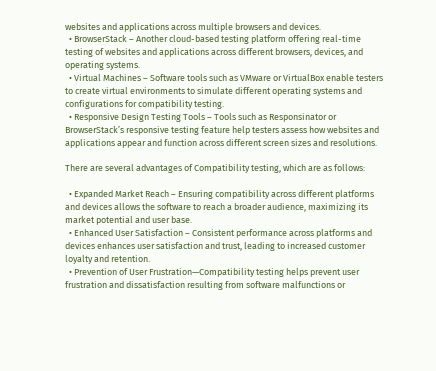websites and applications across multiple browsers and devices.
  • BrowserStack – Another cloud-based testing platform offering real-time testing of websites and applications across different browsers, devices, and operating systems.
  • Virtual Machines – Software tools such as VMware or VirtualBox enable testers to create virtual environments to simulate different operating systems and configurations for compatibility testing.
  • Responsive Design Testing Tools – Tools such as Responsinator or BrowserStack’s responsive testing feature help testers assess how websites and applications appear and function across different screen sizes and resolutions.

There are several advantages of Compatibility testing, which are as follows:

  • Expanded Market Reach – Ensuring compatibility across different platforms and devices allows the software to reach a broader audience, maximizing its market potential and user base.
  • Enhanced User Satisfaction – Consistent performance across platforms and devices enhances user satisfaction and trust, leading to increased customer loyalty and retention.
  • Prevention of User Frustration—Compatibility testing helps prevent user frustration and dissatisfaction resulting from software malfunctions or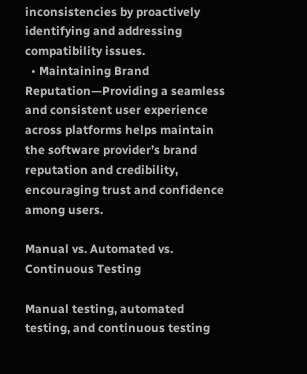inconsistencies by proactively identifying and addressing compatibility issues.
  • Maintaining Brand Reputation—Providing a seamless and consistent user experience across platforms helps maintain the software provider’s brand reputation and credibility, encouraging trust and confidence among users.

Manual vs. Automated vs. Continuous Testing

Manual testing, automated testing, and continuous testing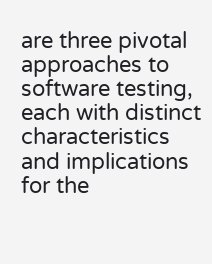are three pivotal approaches to software testing, each with distinct characteristics and implications for the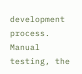development process. Manual testing, the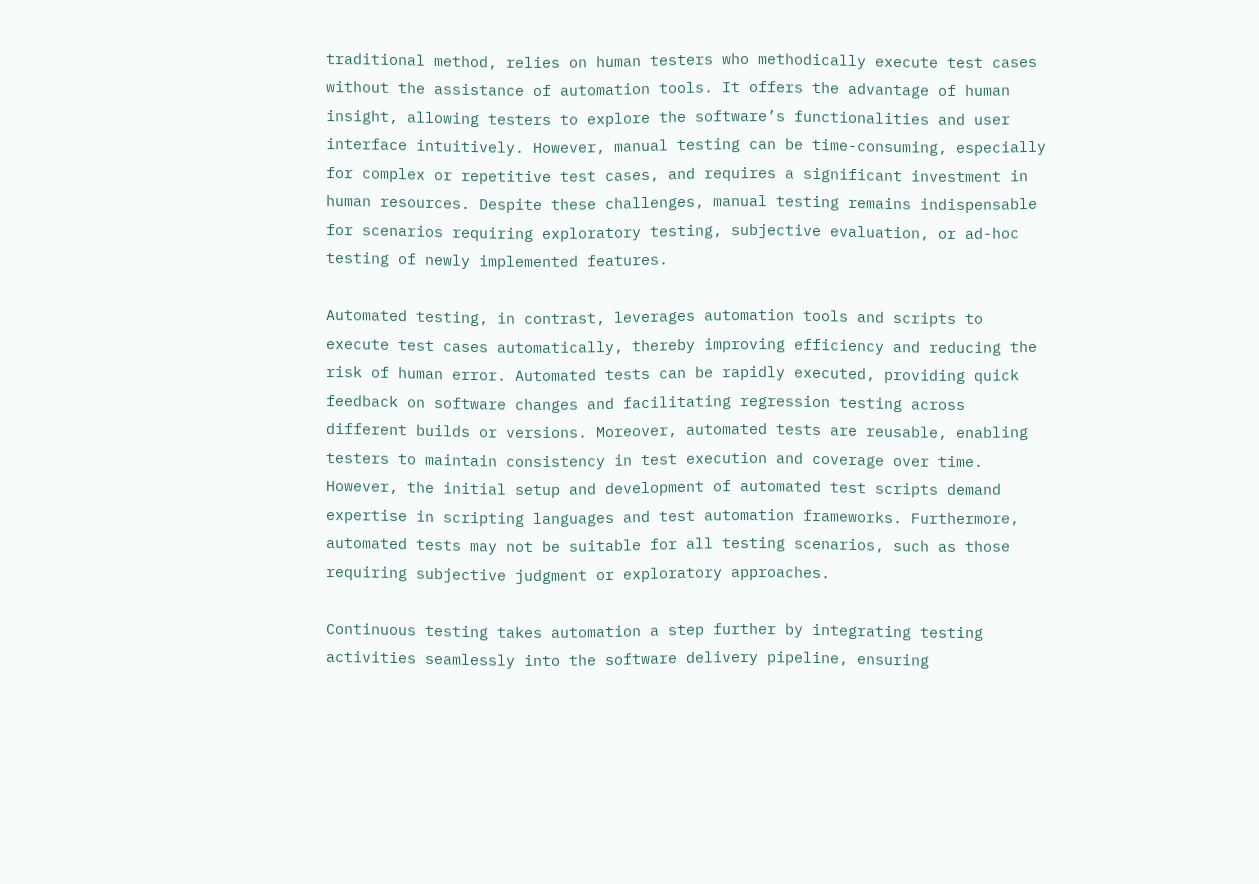traditional method, relies on human testers who methodically execute test cases without the assistance of automation tools. It offers the advantage of human insight, allowing testers to explore the software’s functionalities and user interface intuitively. However, manual testing can be time-consuming, especially for complex or repetitive test cases, and requires a significant investment in human resources. Despite these challenges, manual testing remains indispensable for scenarios requiring exploratory testing, subjective evaluation, or ad-hoc testing of newly implemented features.

Automated testing, in contrast, leverages automation tools and scripts to execute test cases automatically, thereby improving efficiency and reducing the risk of human error. Automated tests can be rapidly executed, providing quick feedback on software changes and facilitating regression testing across different builds or versions. Moreover, automated tests are reusable, enabling testers to maintain consistency in test execution and coverage over time. However, the initial setup and development of automated test scripts demand expertise in scripting languages and test automation frameworks. Furthermore, automated tests may not be suitable for all testing scenarios, such as those requiring subjective judgment or exploratory approaches.

Continuous testing takes automation a step further by integrating testing activities seamlessly into the software delivery pipeline, ensuring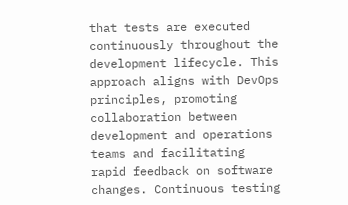that tests are executed continuously throughout the development lifecycle. This approach aligns with DevOps principles, promoting collaboration between development and operations teams and facilitating rapid feedback on software changes. Continuous testing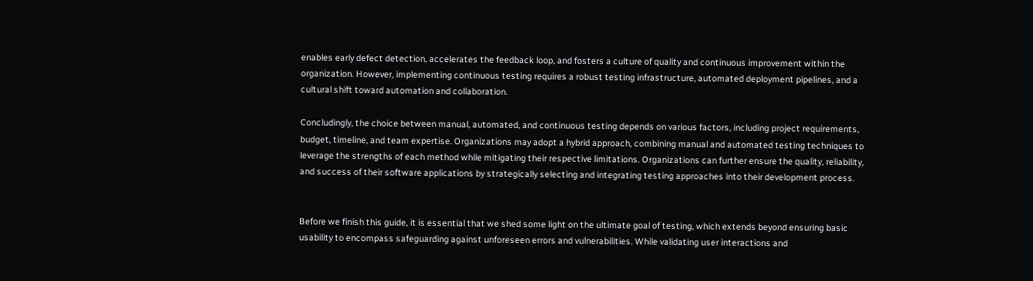enables early defect detection, accelerates the feedback loop, and fosters a culture of quality and continuous improvement within the organization. However, implementing continuous testing requires a robust testing infrastructure, automated deployment pipelines, and a cultural shift toward automation and collaboration.

Concludingly, the choice between manual, automated, and continuous testing depends on various factors, including project requirements, budget, timeline, and team expertise. Organizations may adopt a hybrid approach, combining manual and automated testing techniques to leverage the strengths of each method while mitigating their respective limitations. Organizations can further ensure the quality, reliability, and success of their software applications by strategically selecting and integrating testing approaches into their development process.


Before we finish this guide, it is essential that we shed some light on the ultimate goal of testing, which extends beyond ensuring basic usability to encompass safeguarding against unforeseen errors and vulnerabilities. While validating user interactions and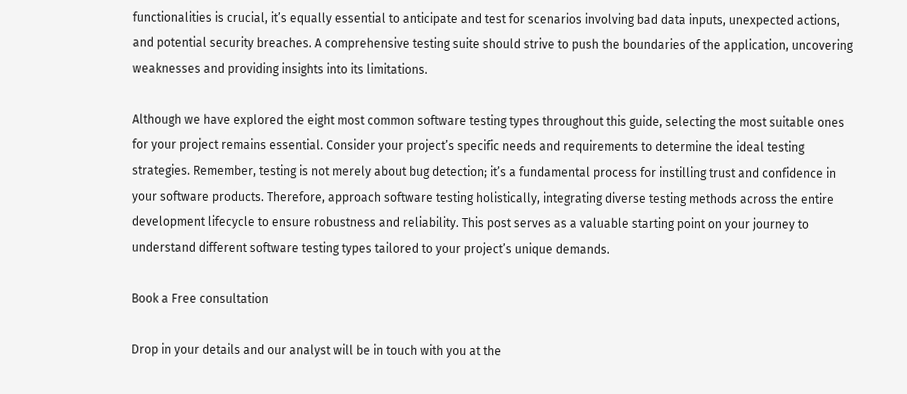functionalities is crucial, it’s equally essential to anticipate and test for scenarios involving bad data inputs, unexpected actions, and potential security breaches. A comprehensive testing suite should strive to push the boundaries of the application, uncovering weaknesses and providing insights into its limitations.

Although we have explored the eight most common software testing types throughout this guide, selecting the most suitable ones for your project remains essential. Consider your project’s specific needs and requirements to determine the ideal testing strategies. Remember, testing is not merely about bug detection; it’s a fundamental process for instilling trust and confidence in your software products. Therefore, approach software testing holistically, integrating diverse testing methods across the entire development lifecycle to ensure robustness and reliability. This post serves as a valuable starting point on your journey to understand different software testing types tailored to your project’s unique demands.

Book a Free consultation

Drop in your details and our analyst will be in touch with you at the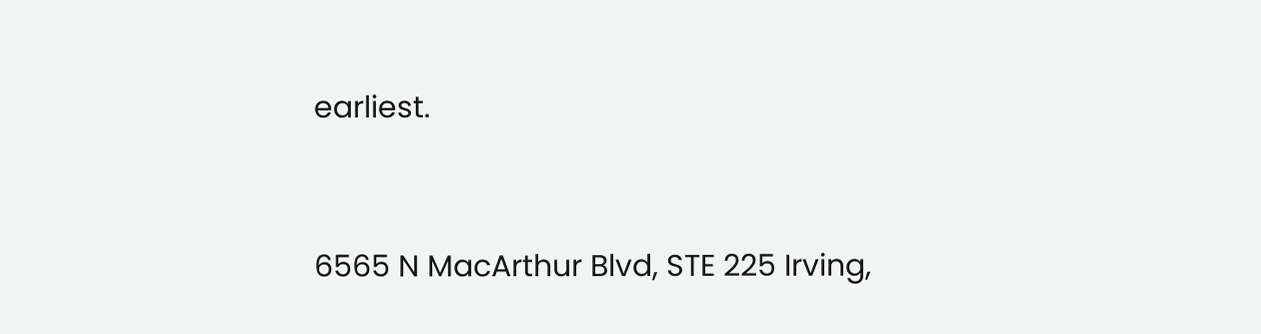earliest.


6565 N MacArthur Blvd, STE 225 Irving,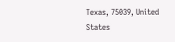Texas, 75039, United States